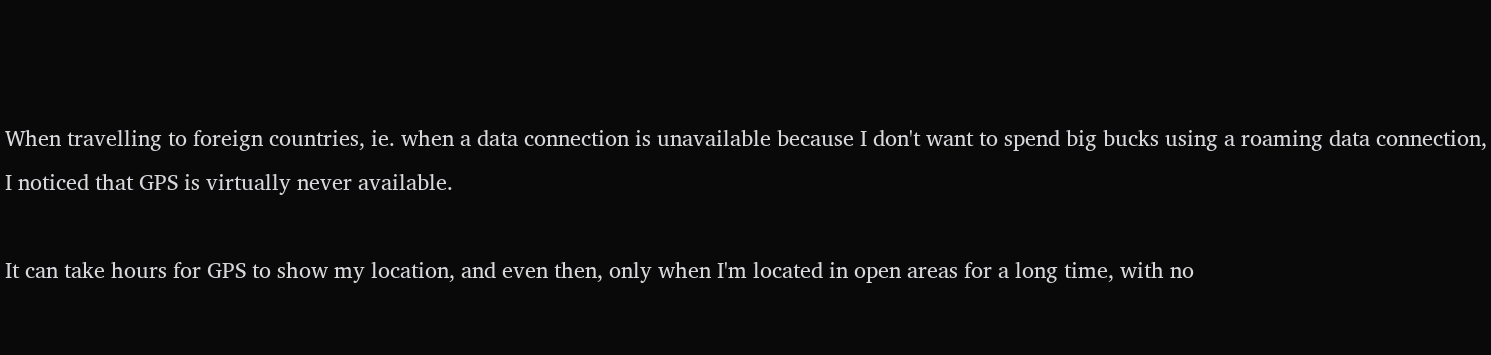When travelling to foreign countries, ie. when a data connection is unavailable because I don't want to spend big bucks using a roaming data connection, I noticed that GPS is virtually never available.

It can take hours for GPS to show my location, and even then, only when I'm located in open areas for a long time, with no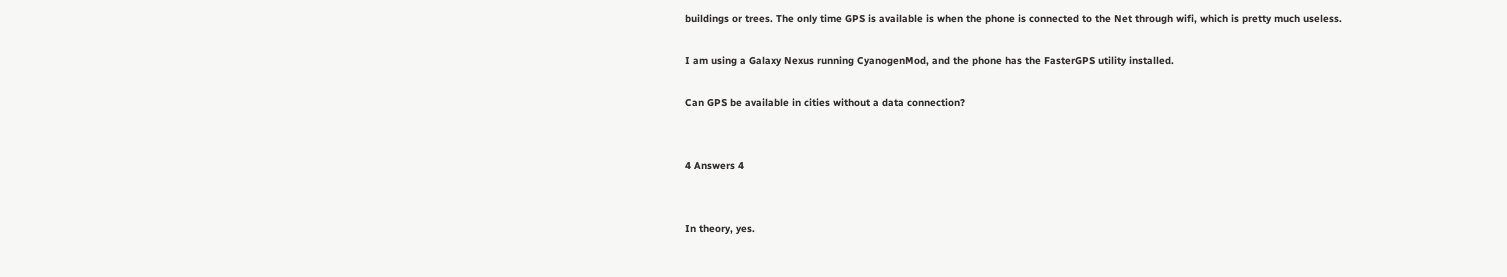buildings or trees. The only time GPS is available is when the phone is connected to the Net through wifi, which is pretty much useless.

I am using a Galaxy Nexus running CyanogenMod, and the phone has the FasterGPS utility installed.

Can GPS be available in cities without a data connection?


4 Answers 4


In theory, yes.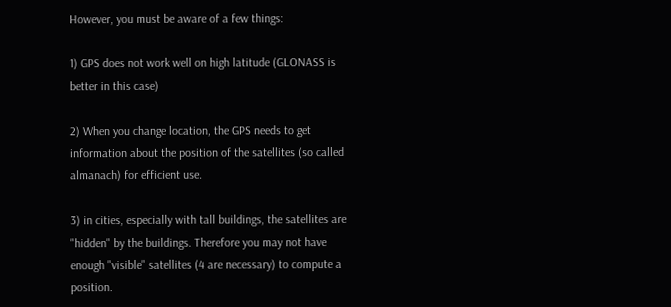However, you must be aware of a few things:

1) GPS does not work well on high latitude (GLONASS is better in this case)

2) When you change location, the GPS needs to get information about the position of the satellites (so called almanach) for efficient use.

3) in cities, especially with tall buildings, the satellites are "hidden" by the buildings. Therefore you may not have enough "visible" satellites (4 are necessary) to compute a position.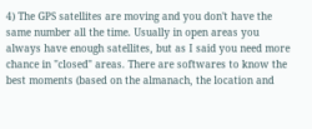4) The GPS satellites are moving and you don't have the same number all the time. Usually in open areas you always have enough satellites, but as I said you need more chance in "closed" areas. There are softwares to know the best moments (based on the almanach, the location and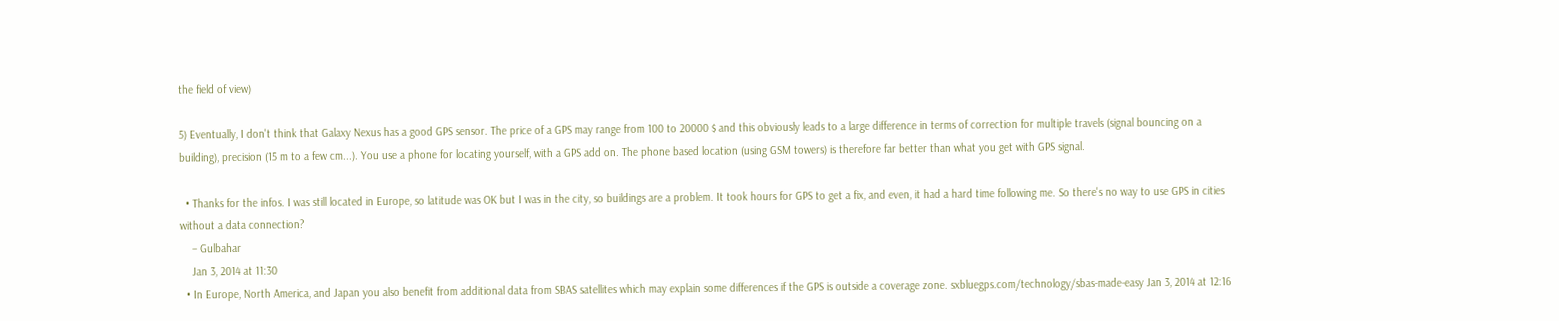the field of view)

5) Eventually, I don't think that Galaxy Nexus has a good GPS sensor. The price of a GPS may range from 100 to 20000 $ and this obviously leads to a large difference in terms of correction for multiple travels (signal bouncing on a building), precision (15 m to a few cm...). You use a phone for locating yourself, with a GPS add on. The phone based location (using GSM towers) is therefore far better than what you get with GPS signal.

  • Thanks for the infos. I was still located in Europe, so latitude was OK but I was in the city, so buildings are a problem. It took hours for GPS to get a fix, and even, it had a hard time following me. So there's no way to use GPS in cities without a data connection?
    – Gulbahar
    Jan 3, 2014 at 11:30
  • In Europe, North America, and Japan you also benefit from additional data from SBAS satellites which may explain some differences if the GPS is outside a coverage zone. sxbluegps.com/technology/sbas-made-easy Jan 3, 2014 at 12:16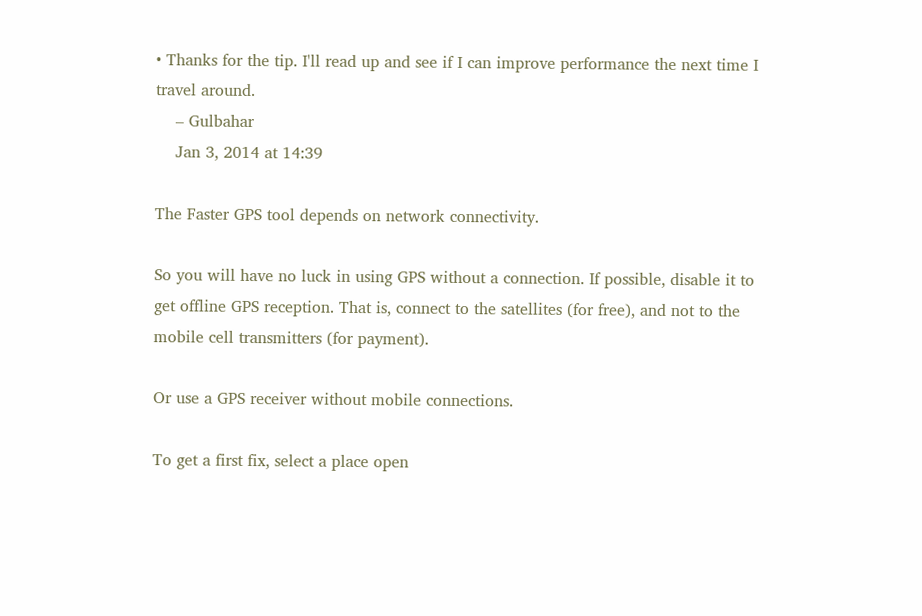• Thanks for the tip. I'll read up and see if I can improve performance the next time I travel around.
    – Gulbahar
    Jan 3, 2014 at 14:39

The Faster GPS tool depends on network connectivity.

So you will have no luck in using GPS without a connection. If possible, disable it to get offline GPS reception. That is, connect to the satellites (for free), and not to the mobile cell transmitters (for payment).

Or use a GPS receiver without mobile connections.

To get a first fix, select a place open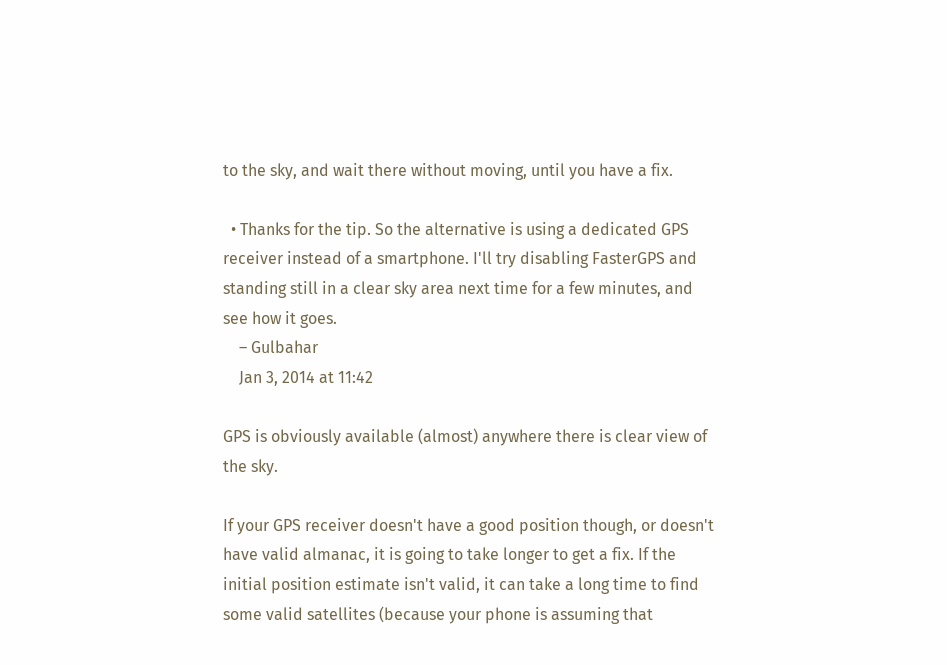to the sky, and wait there without moving, until you have a fix.

  • Thanks for the tip. So the alternative is using a dedicated GPS receiver instead of a smartphone. I'll try disabling FasterGPS and standing still in a clear sky area next time for a few minutes, and see how it goes.
    – Gulbahar
    Jan 3, 2014 at 11:42

GPS is obviously available (almost) anywhere there is clear view of the sky.

If your GPS receiver doesn't have a good position though, or doesn't have valid almanac, it is going to take longer to get a fix. If the initial position estimate isn't valid, it can take a long time to find some valid satellites (because your phone is assuming that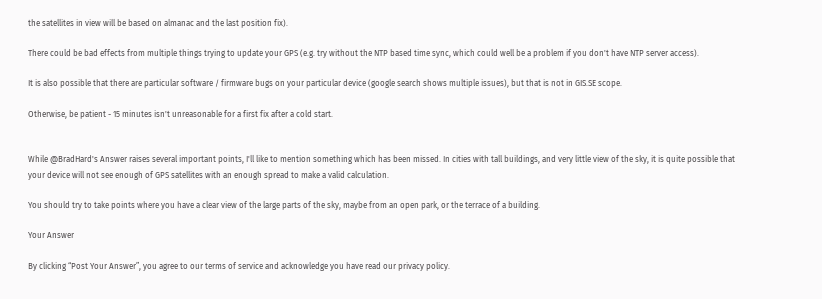the satellites in view will be based on almanac and the last position fix).

There could be bad effects from multiple things trying to update your GPS (e.g. try without the NTP based time sync, which could well be a problem if you don't have NTP server access).

It is also possible that there are particular software / firmware bugs on your particular device (google search shows multiple issues), but that is not in GIS.SE scope.

Otherwise, be patient - 15 minutes isn't unreasonable for a first fix after a cold start.


While @BradHard's Answer raises several important points, I'll like to mention something which has been missed. In cities with tall buildings, and very little view of the sky, it is quite possible that your device will not see enough of GPS satellites with an enough spread to make a valid calculation.

You should try to take points where you have a clear view of the large parts of the sky, maybe from an open park, or the terrace of a building.

Your Answer

By clicking “Post Your Answer”, you agree to our terms of service and acknowledge you have read our privacy policy.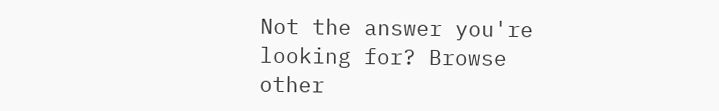Not the answer you're looking for? Browse other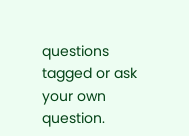questions tagged or ask your own question.